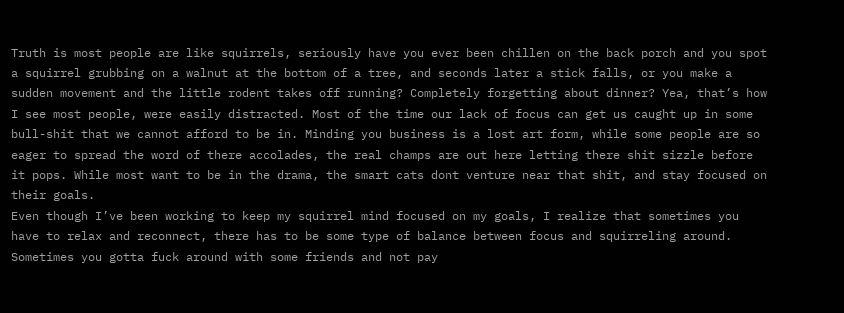Truth is most people are like squirrels, seriously have you ever been chillen on the back porch and you spot a squirrel grubbing on a walnut at the bottom of a tree, and seconds later a stick falls, or you make a sudden movement and the little rodent takes off running? Completely forgetting about dinner? Yea, that’s how I see most people, were easily distracted. Most of the time our lack of focus can get us caught up in some bull-shit that we cannot afford to be in. Minding you business is a lost art form, while some people are so eager to spread the word of there accolades, the real champs are out here letting there shit sizzle before it pops. While most want to be in the drama, the smart cats dont venture near that shit, and stay focused on their goals.
Even though I’ve been working to keep my squirrel mind focused on my goals, I realize that sometimes you have to relax and reconnect, there has to be some type of balance between focus and squirreling around. Sometimes you gotta fuck around with some friends and not pay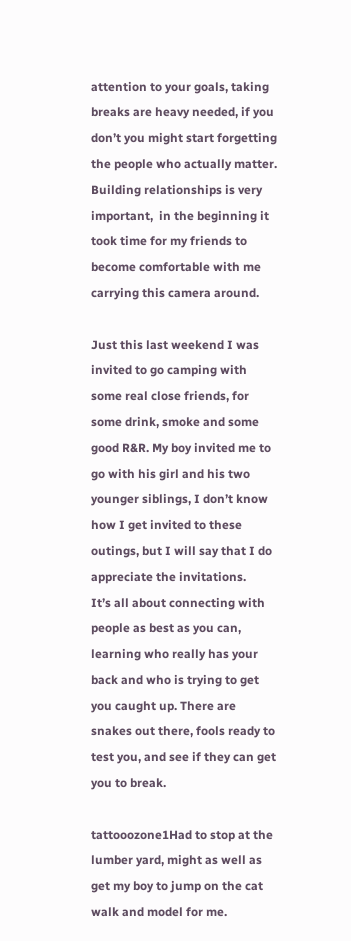attention to your goals, taking breaks are heavy needed, if you don’t you might start forgetting the people who actually matter. Building relationships is very important,  in the beginning it took time for my friends to become comfortable with me carrying this camera around.

Just this last weekend I was invited to go camping with some real close friends, for some drink, smoke and some good R&R. My boy invited me to go with his girl and his two younger siblings, I don’t know how I get invited to these outings, but I will say that I do appreciate the invitations.
It’s all about connecting with people as best as you can, learning who really has your back and who is trying to get you caught up. There are snakes out there, fools ready to test you, and see if they can get you to break.

tattooozone1Had to stop at the lumber yard, might as well as get my boy to jump on the cat walk and model for me.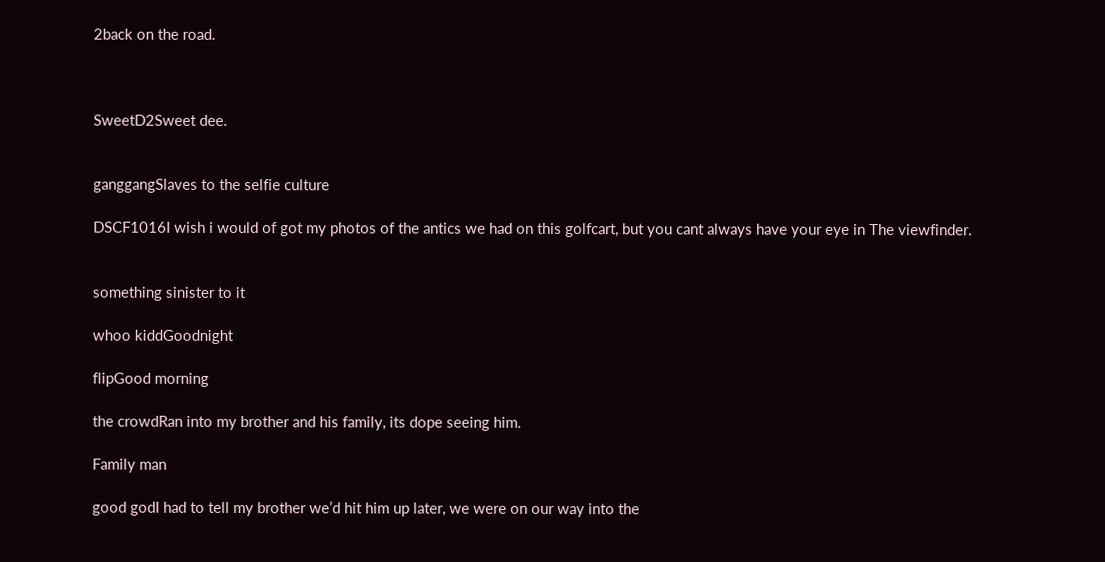2back on the road.



SweetD2Sweet dee.


ganggangSlaves to the selfie culture

DSCF1016I wish i would of got my photos of the antics we had on this golfcart, but you cant always have your eye in The viewfinder.


something sinister to it

whoo kiddGoodnight

flipGood morning

the crowdRan into my brother and his family, its dope seeing him.

Family man

good godI had to tell my brother we’d hit him up later, we were on our way into the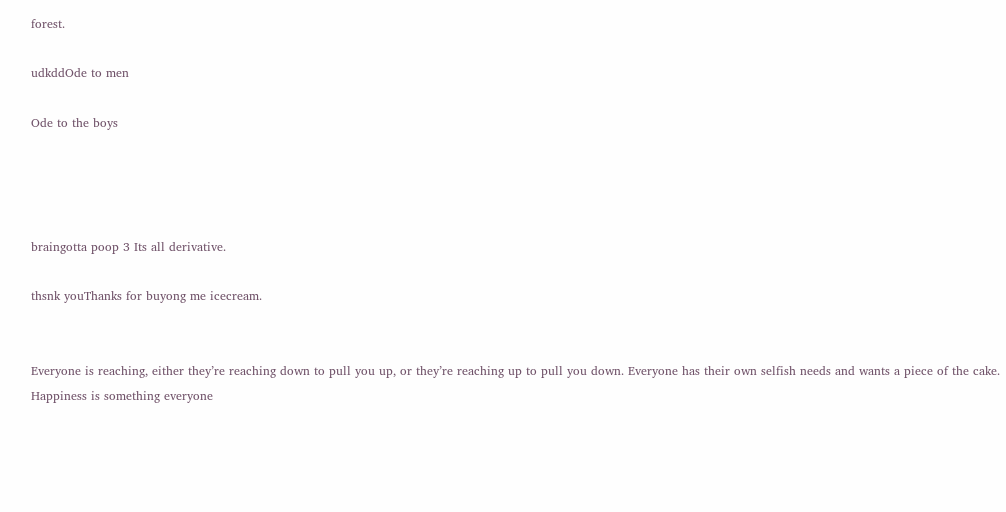forest.

udkddOde to men

Ode to the boys




braingotta poop 3 Its all derivative.

thsnk youThanks for buyong me icecream.


Everyone is reaching, either they’re reaching down to pull you up, or they’re reaching up to pull you down. Everyone has their own selfish needs and wants a piece of the cake. Happiness is something everyone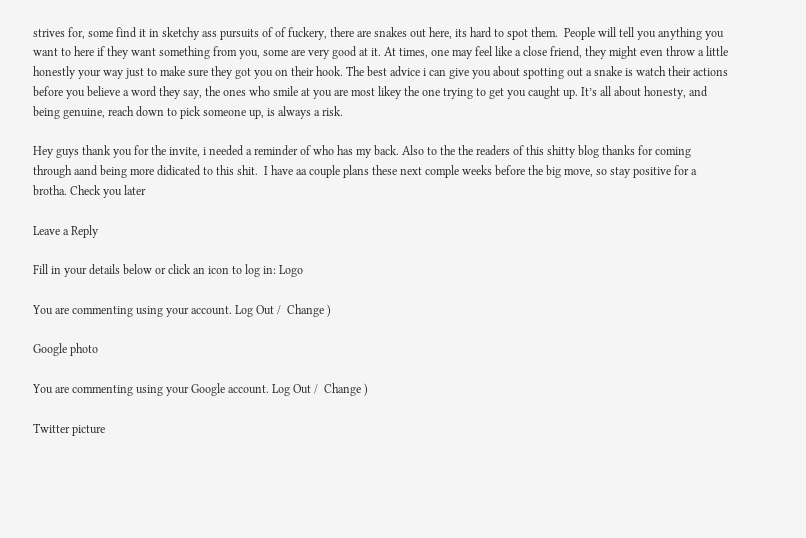strives for, some find it in sketchy ass pursuits of of fuckery, there are snakes out here, its hard to spot them.  People will tell you anything you want to here if they want something from you, some are very good at it. At times, one may feel like a close friend, they might even throw a little honestly your way just to make sure they got you on their hook. The best advice i can give you about spotting out a snake is watch their actions before you believe a word they say, the ones who smile at you are most likey the one trying to get you caught up. It’s all about honesty, and being genuine, reach down to pick someone up, is always a risk.

Hey guys thank you for the invite, i needed a reminder of who has my back. Also to the the readers of this shitty blog thanks for coming through aand being more didicated to this shit.  I have aa couple plans these next comple weeks before the big move, so stay positive for a brotha. Check you later

Leave a Reply

Fill in your details below or click an icon to log in: Logo

You are commenting using your account. Log Out /  Change )

Google photo

You are commenting using your Google account. Log Out /  Change )

Twitter picture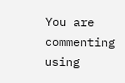You are commenting using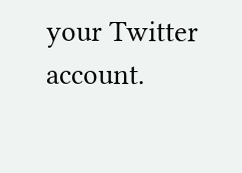your Twitter account.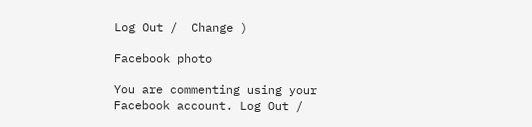Log Out /  Change )

Facebook photo

You are commenting using your Facebook account. Log Out /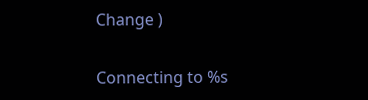Change )

Connecting to %s